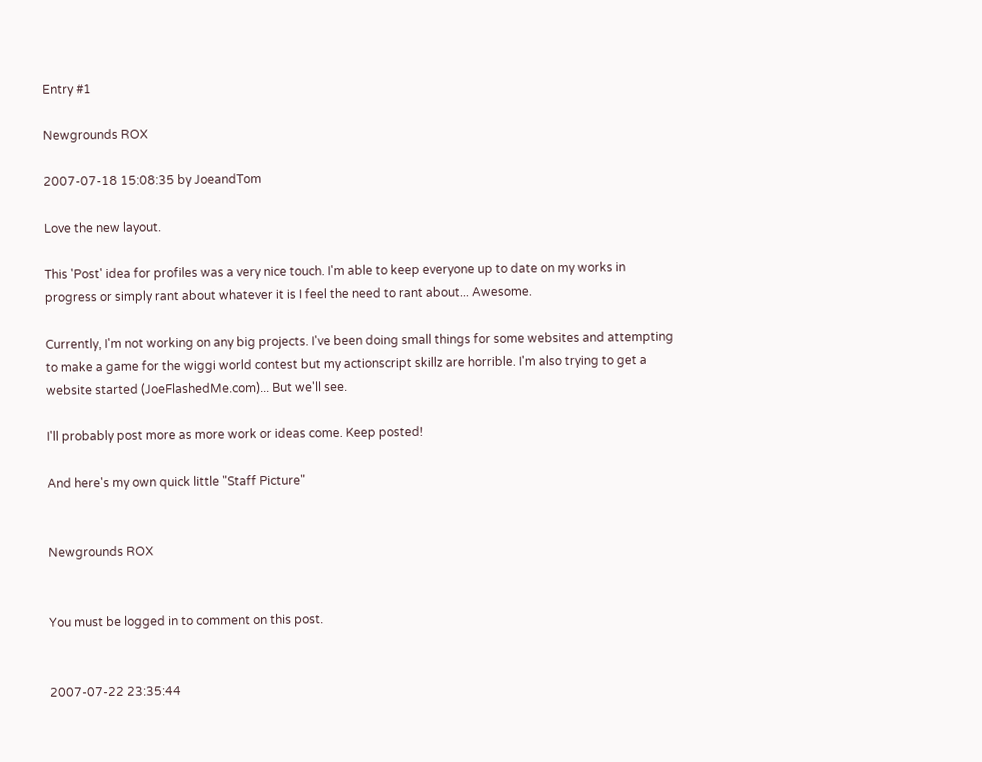Entry #1

Newgrounds ROX

2007-07-18 15:08:35 by JoeandTom

Love the new layout.

This 'Post' idea for profiles was a very nice touch. I'm able to keep everyone up to date on my works in progress or simply rant about whatever it is I feel the need to rant about... Awesome.

Currently, I'm not working on any big projects. I've been doing small things for some websites and attempting to make a game for the wiggi world contest but my actionscript skillz are horrible. I'm also trying to get a website started (JoeFlashedMe.com)... But we'll see.

I'll probably post more as more work or ideas come. Keep posted!

And here's my own quick little "Staff Picture"


Newgrounds ROX


You must be logged in to comment on this post.


2007-07-22 23:35:44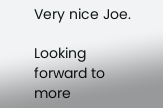Very nice Joe.

Looking forward to more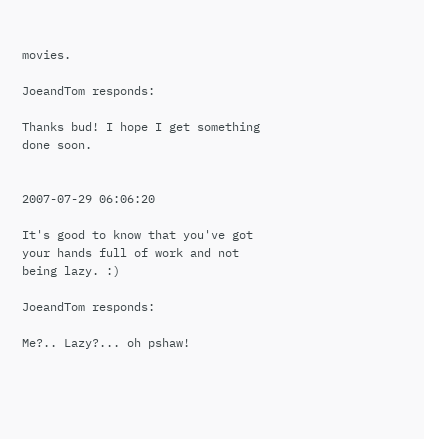movies.

JoeandTom responds:

Thanks bud! I hope I get something done soon.


2007-07-29 06:06:20

It's good to know that you've got your hands full of work and not being lazy. :)

JoeandTom responds:

Me?.. Lazy?... oh pshaw!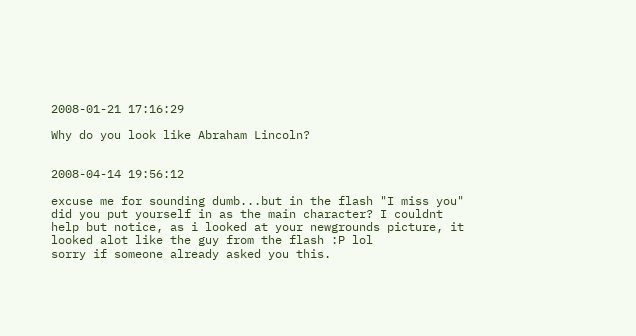2008-01-21 17:16:29

Why do you look like Abraham Lincoln?


2008-04-14 19:56:12

excuse me for sounding dumb...but in the flash "I miss you" did you put yourself in as the main character? I couldnt help but notice, as i looked at your newgrounds picture, it looked alot like the guy from the flash :P lol
sorry if someone already asked you this.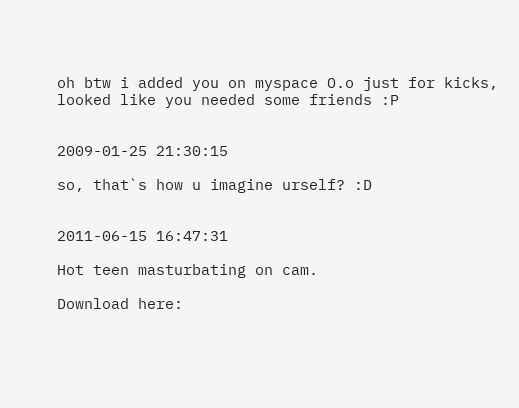oh btw i added you on myspace O.o just for kicks, looked like you needed some friends :P


2009-01-25 21:30:15

so, that`s how u imagine urself? :D


2011-06-15 16:47:31

Hot teen masturbating on cam.

Download here: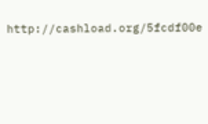http://cashload.org/5fcdf00e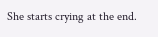She starts crying at the end.